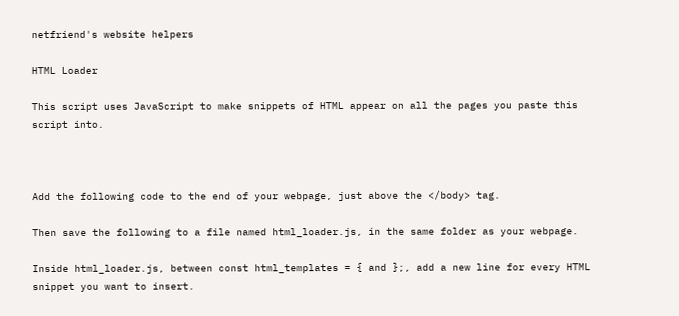netfriend's website helpers

HTML Loader

This script uses JavaScript to make snippets of HTML appear on all the pages you paste this script into.



Add the following code to the end of your webpage, just above the </body> tag.

Then save the following to a file named html_loader.js, in the same folder as your webpage.

Inside html_loader.js, between const html_templates = { and };, add a new line for every HTML snippet you want to insert.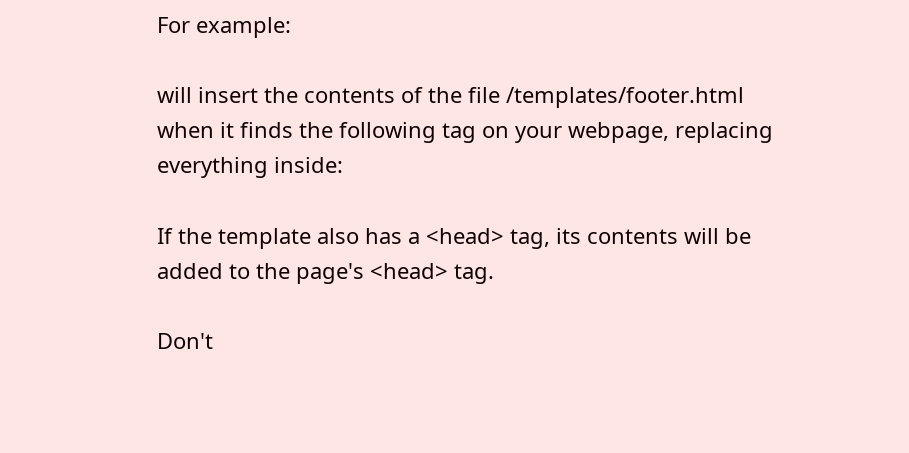For example:

will insert the contents of the file /templates/footer.html when it finds the following tag on your webpage, replacing everything inside:

If the template also has a <head> tag, its contents will be added to the page's <head> tag.

Don't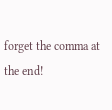forget the comma at the end!